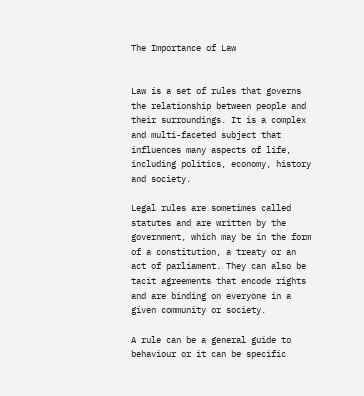The Importance of Law


Law is a set of rules that governs the relationship between people and their surroundings. It is a complex and multi-faceted subject that influences many aspects of life, including politics, economy, history and society.

Legal rules are sometimes called statutes and are written by the government, which may be in the form of a constitution, a treaty or an act of parliament. They can also be tacit agreements that encode rights and are binding on everyone in a given community or society.

A rule can be a general guide to behaviour or it can be specific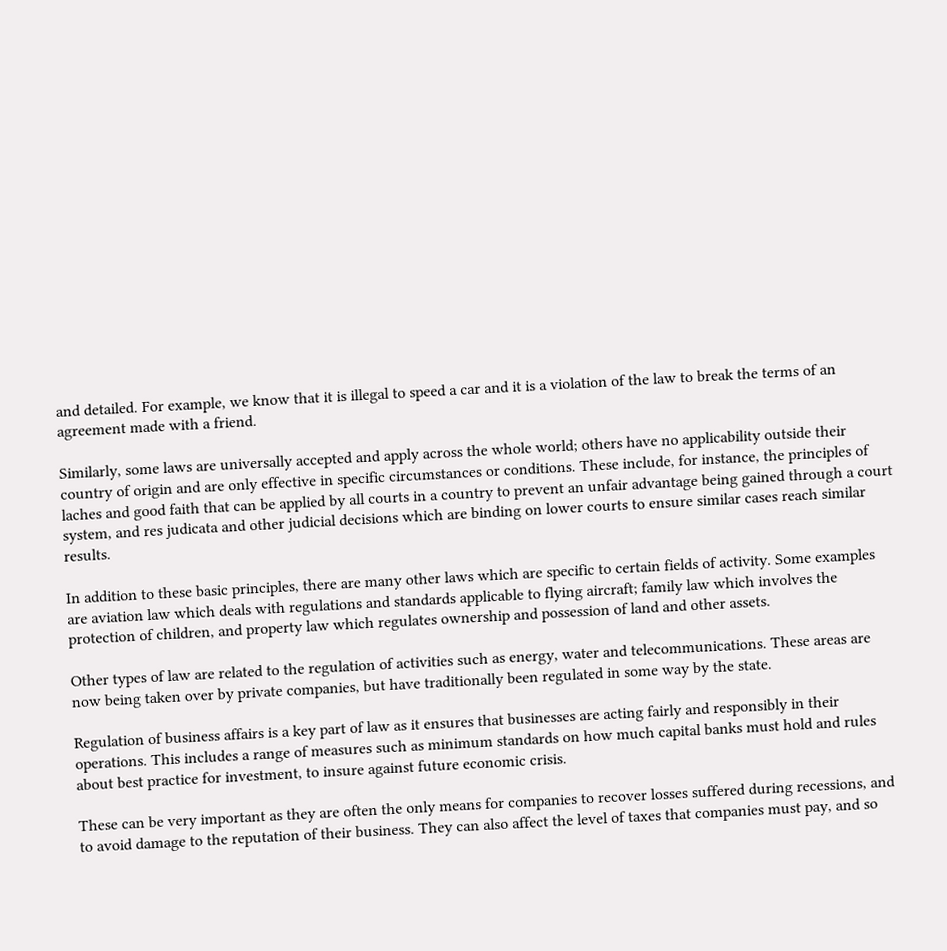and detailed. For example, we know that it is illegal to speed a car and it is a violation of the law to break the terms of an agreement made with a friend.

Similarly, some laws are universally accepted and apply across the whole world; others have no applicability outside their country of origin and are only effective in specific circumstances or conditions. These include, for instance, the principles of laches and good faith that can be applied by all courts in a country to prevent an unfair advantage being gained through a court system, and res judicata and other judicial decisions which are binding on lower courts to ensure similar cases reach similar results.

In addition to these basic principles, there are many other laws which are specific to certain fields of activity. Some examples are aviation law which deals with regulations and standards applicable to flying aircraft; family law which involves the protection of children, and property law which regulates ownership and possession of land and other assets.

Other types of law are related to the regulation of activities such as energy, water and telecommunications. These areas are now being taken over by private companies, but have traditionally been regulated in some way by the state.

Regulation of business affairs is a key part of law as it ensures that businesses are acting fairly and responsibly in their operations. This includes a range of measures such as minimum standards on how much capital banks must hold and rules about best practice for investment, to insure against future economic crisis.

These can be very important as they are often the only means for companies to recover losses suffered during recessions, and to avoid damage to the reputation of their business. They can also affect the level of taxes that companies must pay, and so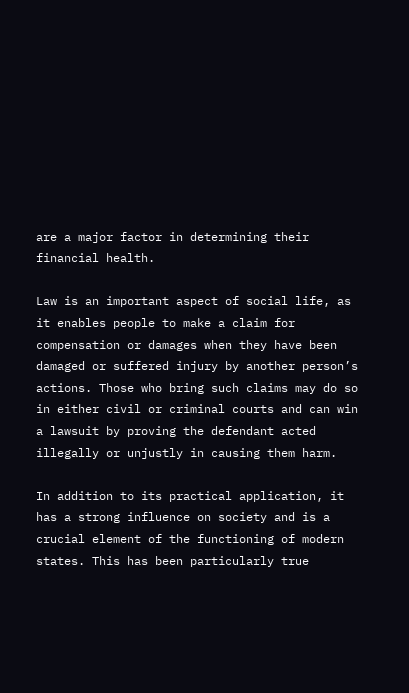are a major factor in determining their financial health.

Law is an important aspect of social life, as it enables people to make a claim for compensation or damages when they have been damaged or suffered injury by another person’s actions. Those who bring such claims may do so in either civil or criminal courts and can win a lawsuit by proving the defendant acted illegally or unjustly in causing them harm.

In addition to its practical application, it has a strong influence on society and is a crucial element of the functioning of modern states. This has been particularly true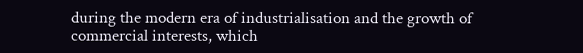during the modern era of industrialisation and the growth of commercial interests, which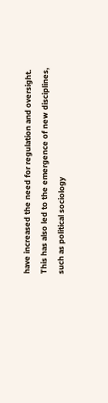have increased the need for regulation and oversight. This has also led to the emergence of new disciplines, such as political sociology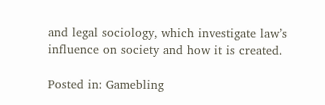and legal sociology, which investigate law’s influence on society and how it is created.

Posted in: Gamebling